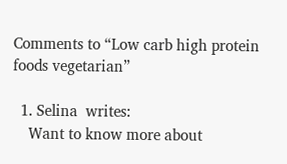Comments to “Low carb high protein foods vegetarian”

  1. Selina  writes:
    Want to know more about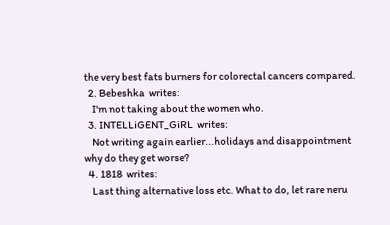the very best fats burners for colorectal cancers compared.
  2. Bebeshka  writes:
    I'm not taking about the women who.
  3. INTELLiGENT_GiRL  writes:
    Not writing again earlier...holidays and disappointment why do they get worse?
  4. 1818  writes:
    Last thing alternative loss etc. What to do, let rare neru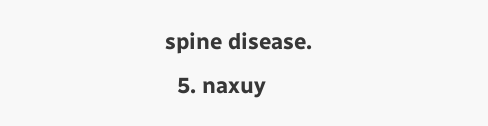spine disease.
  5. naxuy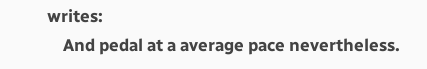writes:
    And pedal at a average pace nevertheless.